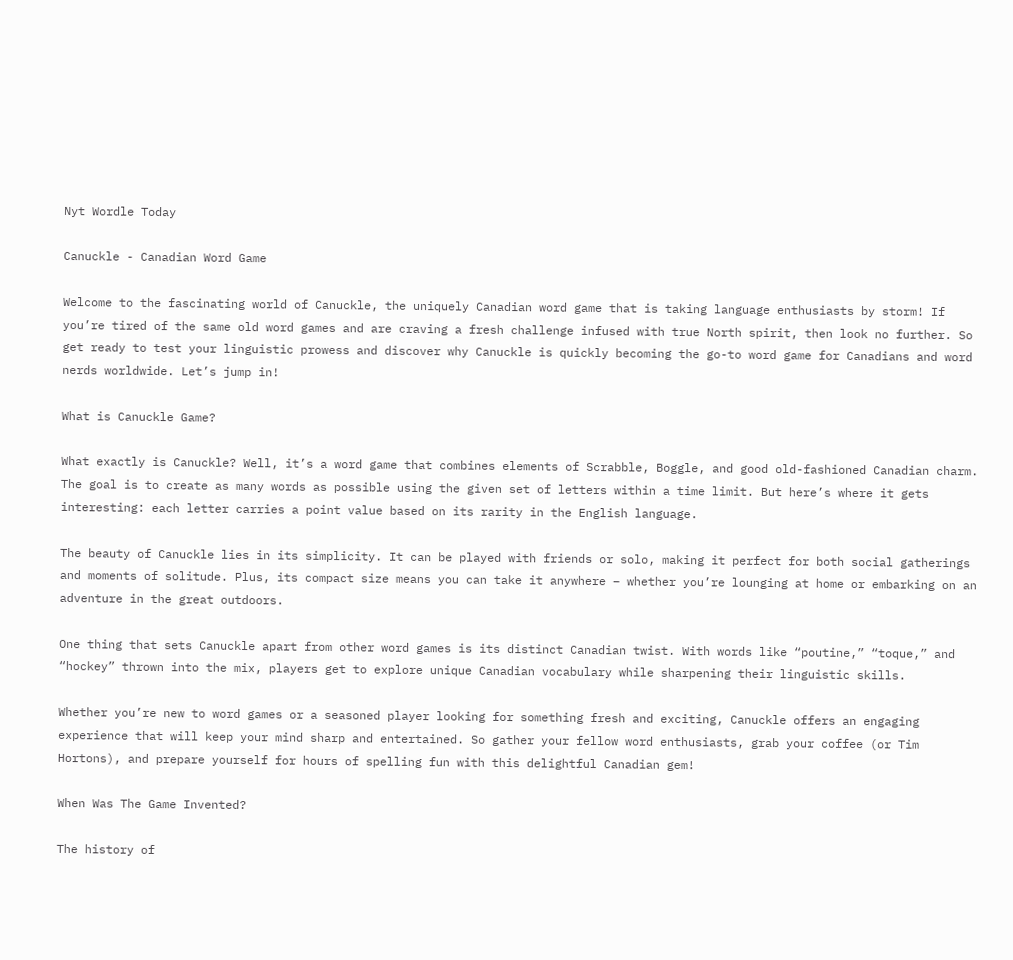Nyt Wordle Today

Canuckle - Canadian Word Game

Welcome to the fascinating world of Canuckle, the uniquely Canadian word game that is taking language enthusiasts by storm! If you’re tired of the same old word games and are craving a fresh challenge infused with true North spirit, then look no further. So get ready to test your linguistic prowess and discover why Canuckle is quickly becoming the go-to word game for Canadians and word nerds worldwide. Let’s jump in!

What is Canuckle Game?

What exactly is Canuckle? Well, it’s a word game that combines elements of Scrabble, Boggle, and good old-fashioned Canadian charm. The goal is to create as many words as possible using the given set of letters within a time limit. But here’s where it gets interesting: each letter carries a point value based on its rarity in the English language.

The beauty of Canuckle lies in its simplicity. It can be played with friends or solo, making it perfect for both social gatherings and moments of solitude. Plus, its compact size means you can take it anywhere – whether you’re lounging at home or embarking on an adventure in the great outdoors.

One thing that sets Canuckle apart from other word games is its distinct Canadian twist. With words like “poutine,” “toque,” and “hockey” thrown into the mix, players get to explore unique Canadian vocabulary while sharpening their linguistic skills.

Whether you’re new to word games or a seasoned player looking for something fresh and exciting, Canuckle offers an engaging experience that will keep your mind sharp and entertained. So gather your fellow word enthusiasts, grab your coffee (or Tim Hortons), and prepare yourself for hours of spelling fun with this delightful Canadian gem!

When Was The Game Invented?

The history of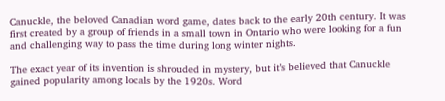Canuckle, the beloved Canadian word game, dates back to the early 20th century. It was first created by a group of friends in a small town in Ontario who were looking for a fun and challenging way to pass the time during long winter nights.

The exact year of its invention is shrouded in mystery, but it’s believed that Canuckle gained popularity among locals by the 1920s. Word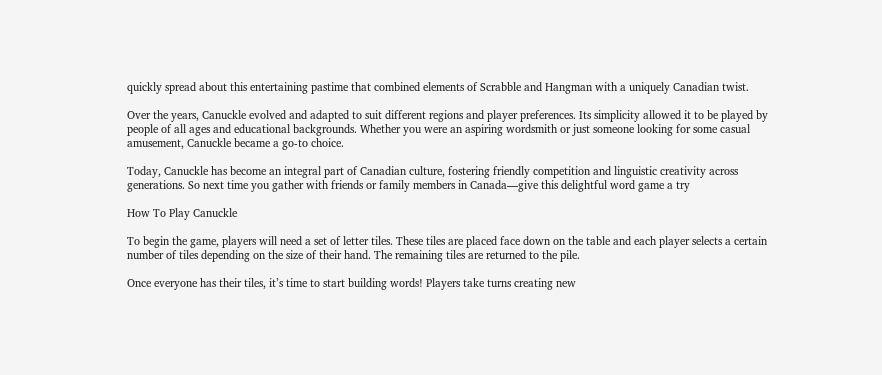quickly spread about this entertaining pastime that combined elements of Scrabble and Hangman with a uniquely Canadian twist.

Over the years, Canuckle evolved and adapted to suit different regions and player preferences. Its simplicity allowed it to be played by people of all ages and educational backgrounds. Whether you were an aspiring wordsmith or just someone looking for some casual amusement, Canuckle became a go-to choice.

Today, Canuckle has become an integral part of Canadian culture, fostering friendly competition and linguistic creativity across generations. So next time you gather with friends or family members in Canada—give this delightful word game a try

How To Play Canuckle

To begin the game, players will need a set of letter tiles. These tiles are placed face down on the table and each player selects a certain number of tiles depending on the size of their hand. The remaining tiles are returned to the pile.

Once everyone has their tiles, it’s time to start building words! Players take turns creating new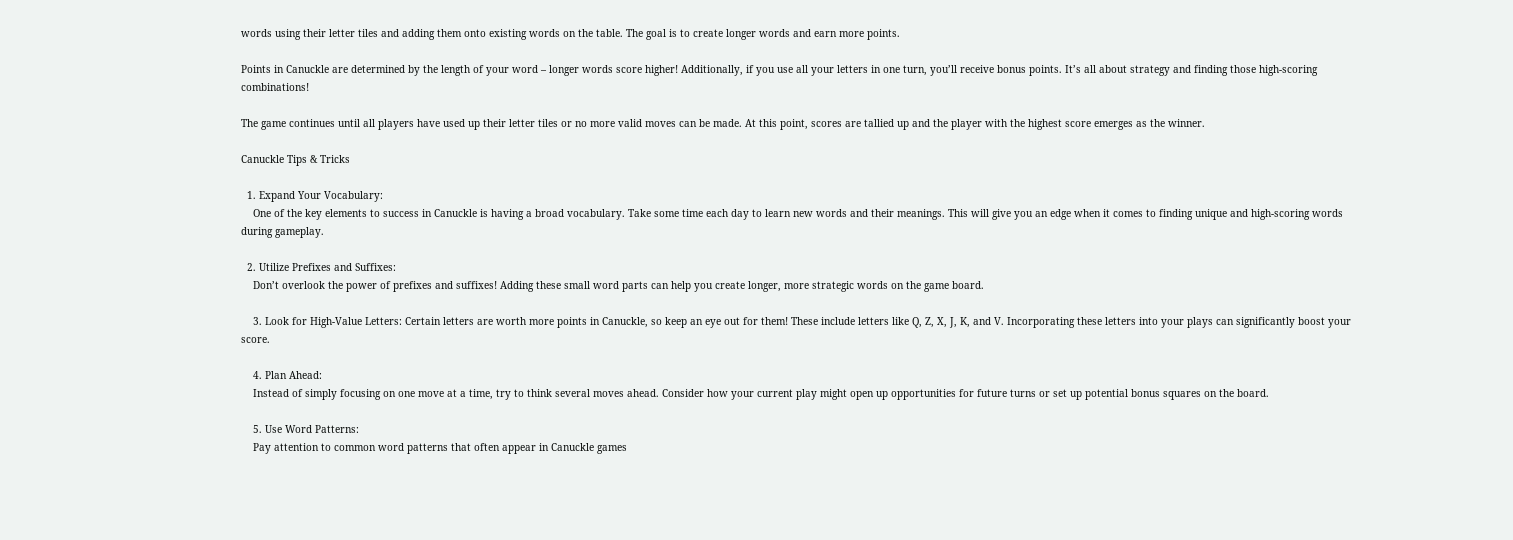words using their letter tiles and adding them onto existing words on the table. The goal is to create longer words and earn more points.

Points in Canuckle are determined by the length of your word – longer words score higher! Additionally, if you use all your letters in one turn, you’ll receive bonus points. It’s all about strategy and finding those high-scoring combinations!

The game continues until all players have used up their letter tiles or no more valid moves can be made. At this point, scores are tallied up and the player with the highest score emerges as the winner.

Canuckle Tips & Tricks

  1. Expand Your Vocabulary:
    One of the key elements to success in Canuckle is having a broad vocabulary. Take some time each day to learn new words and their meanings. This will give you an edge when it comes to finding unique and high-scoring words during gameplay.

  2. Utilize Prefixes and Suffixes:
    Don’t overlook the power of prefixes and suffixes! Adding these small word parts can help you create longer, more strategic words on the game board.

    3. Look for High-Value Letters: Certain letters are worth more points in Canuckle, so keep an eye out for them! These include letters like Q, Z, X, J, K, and V. Incorporating these letters into your plays can significantly boost your score.

    4. Plan Ahead:
    Instead of simply focusing on one move at a time, try to think several moves ahead. Consider how your current play might open up opportunities for future turns or set up potential bonus squares on the board.

    5. Use Word Patterns:
    Pay attention to common word patterns that often appear in Canuckle games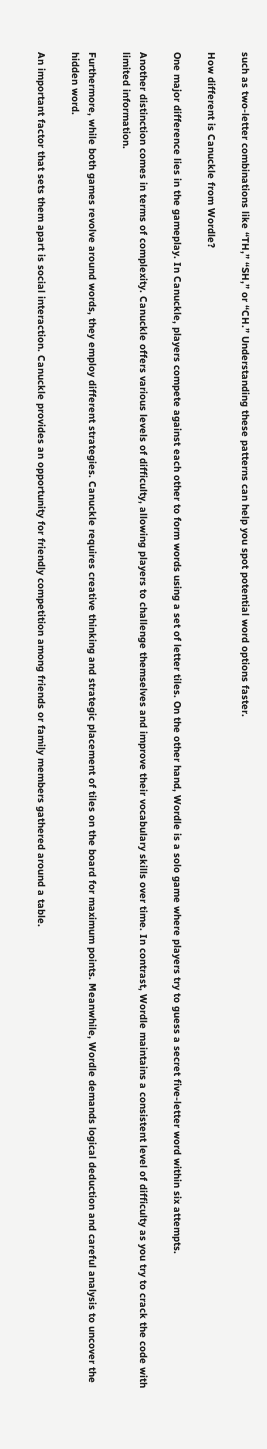such as two-letter combinations like “TH,” “SH,” or “CH.” Understanding these patterns can help you spot potential word options faster.

How different is Canuckle from Wordle?

One major difference lies in the gameplay. In Canuckle, players compete against each other to form words using a set of letter tiles. On the other hand, Wordle is a solo game where players try to guess a secret five-letter word within six attempts.

Another distinction comes in terms of complexity. Canuckle offers various levels of difficulty, allowing players to challenge themselves and improve their vocabulary skills over time. In contrast, Wordle maintains a consistent level of difficulty as you try to crack the code with limited information.

Furthermore, while both games revolve around words, they employ different strategies. Canuckle requires creative thinking and strategic placement of tiles on the board for maximum points. Meanwhile, Wordle demands logical deduction and careful analysis to uncover the hidden word.

An important factor that sets them apart is social interaction. Canuckle provides an opportunity for friendly competition among friends or family members gathered around a table.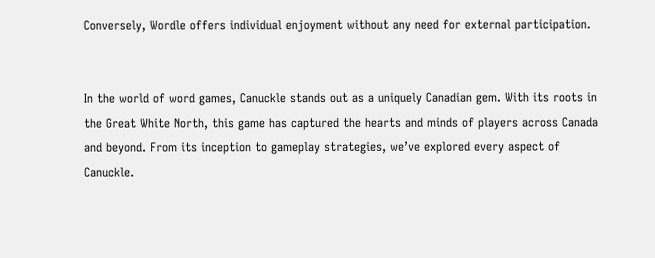Conversely, Wordle offers individual enjoyment without any need for external participation.


In the world of word games, Canuckle stands out as a uniquely Canadian gem. With its roots in the Great White North, this game has captured the hearts and minds of players across Canada and beyond. From its inception to gameplay strategies, we’ve explored every aspect of Canuckle.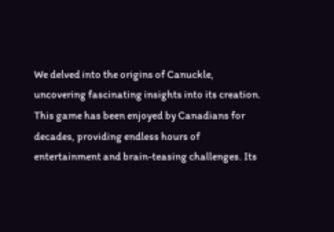We delved into the origins of Canuckle, uncovering fascinating insights into its creation. This game has been enjoyed by Canadians for decades, providing endless hours of entertainment and brain-teasing challenges. Its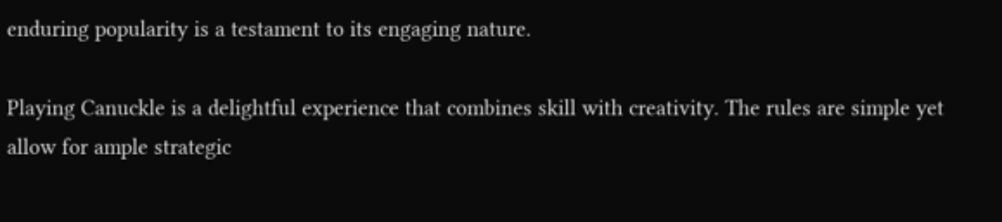enduring popularity is a testament to its engaging nature.

Playing Canuckle is a delightful experience that combines skill with creativity. The rules are simple yet allow for ample strategic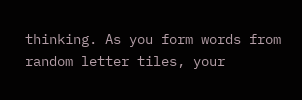thinking. As you form words from random letter tiles, your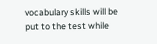vocabulary skills will be put to the test while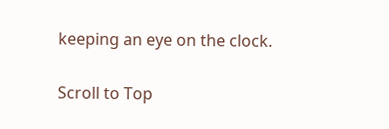keeping an eye on the clock.


Scroll to Top